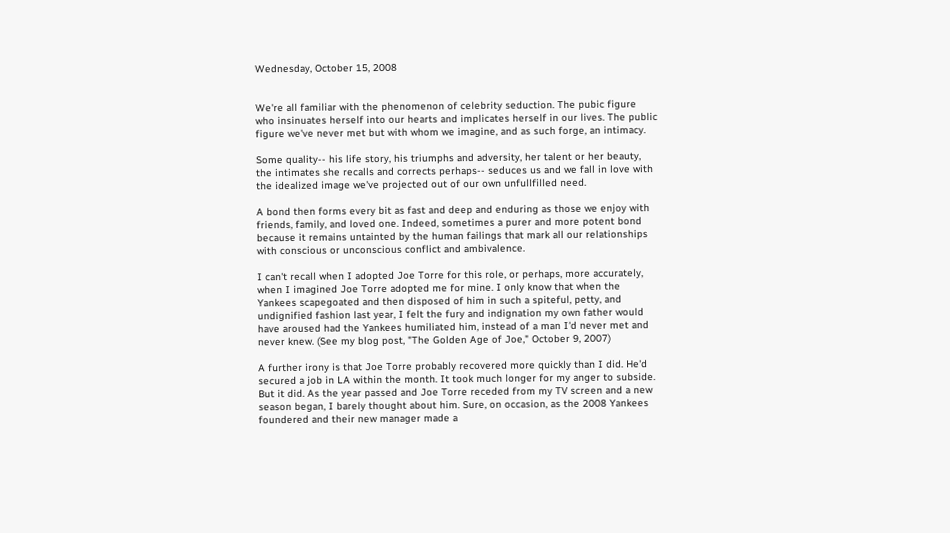Wednesday, October 15, 2008


We're all familiar with the phenomenon of celebrity seduction. The pubic figure who insinuates herself into our hearts and implicates herself in our lives. The public figure we've never met but with whom we imagine, and as such forge, an intimacy.

Some quality-- his life story, his triumphs and adversity, her talent or her beauty, the intimates she recalls and corrects perhaps-- seduces us and we fall in love with the idealized image we've projected out of our own unfullfilled need.

A bond then forms every bit as fast and deep and enduring as those we enjoy with friends, family, and loved one. Indeed, sometimes a purer and more potent bond because it remains untainted by the human failings that mark all our relationships with conscious or unconscious conflict and ambivalence.

I can't recall when I adopted Joe Torre for this role, or perhaps, more accurately, when I imagined Joe Torre adopted me for mine. I only know that when the Yankees scapegoated and then disposed of him in such a spiteful, petty, and undignified fashion last year, I felt the fury and indignation my own father would have aroused had the Yankees humiliated him, instead of a man I'd never met and never knew. (See my blog post, "The Golden Age of Joe," October 9, 2007)

A further irony is that Joe Torre probably recovered more quickly than I did. He'd secured a job in LA within the month. It took much longer for my anger to subside. But it did. As the year passed and Joe Torre receded from my TV screen and a new season began, I barely thought about him. Sure, on occasion, as the 2008 Yankees foundered and their new manager made a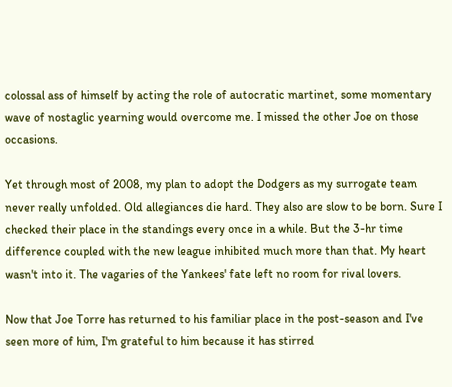colossal ass of himself by acting the role of autocratic martinet, some momentary wave of nostaglic yearning would overcome me. I missed the other Joe on those occasions.

Yet through most of 2008, my plan to adopt the Dodgers as my surrogate team never really unfolded. Old allegiances die hard. They also are slow to be born. Sure I checked their place in the standings every once in a while. But the 3-hr time difference coupled with the new league inhibited much more than that. My heart wasn't into it. The vagaries of the Yankees' fate left no room for rival lovers.

Now that Joe Torre has returned to his familiar place in the post-season and I've seen more of him, I'm grateful to him because it has stirred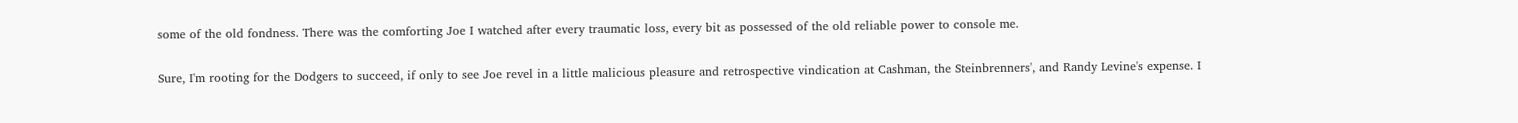some of the old fondness. There was the comforting Joe I watched after every traumatic loss, every bit as possessed of the old reliable power to console me.

Sure, I'm rooting for the Dodgers to succeed, if only to see Joe revel in a little malicious pleasure and retrospective vindication at Cashman, the Steinbrenners', and Randy Levine's expense. I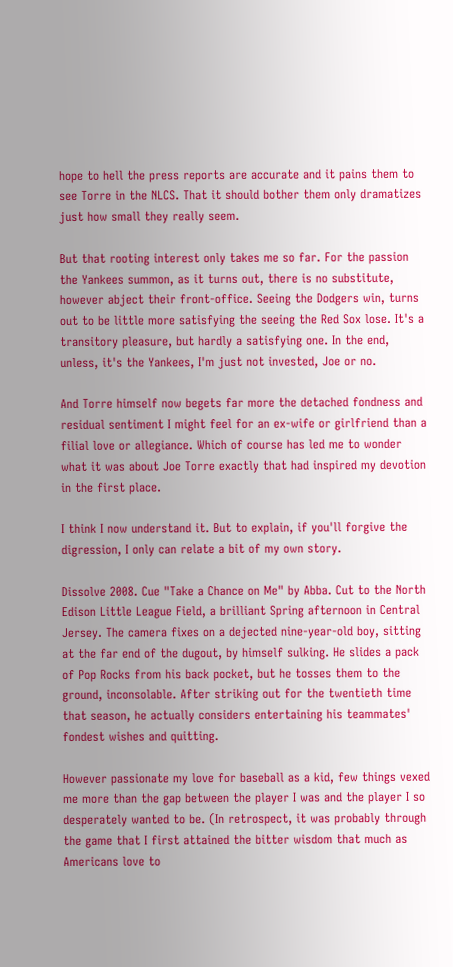hope to hell the press reports are accurate and it pains them to see Torre in the NLCS. That it should bother them only dramatizes just how small they really seem.

But that rooting interest only takes me so far. For the passion the Yankees summon, as it turns out, there is no substitute, however abject their front-office. Seeing the Dodgers win, turns out to be little more satisfying the seeing the Red Sox lose. It's a transitory pleasure, but hardly a satisfying one. In the end, unless, it's the Yankees, I'm just not invested, Joe or no.

And Torre himself now begets far more the detached fondness and residual sentiment I might feel for an ex-wife or girlfriend than a filial love or allegiance. Which of course has led me to wonder what it was about Joe Torre exactly that had inspired my devotion in the first place.

I think I now understand it. But to explain, if you'll forgive the digression, I only can relate a bit of my own story.

Dissolve 2008. Cue "Take a Chance on Me" by Abba. Cut to the North Edison Little League Field, a brilliant Spring afternoon in Central Jersey. The camera fixes on a dejected nine-year-old boy, sitting at the far end of the dugout, by himself sulking. He slides a pack of Pop Rocks from his back pocket, but he tosses them to the ground, inconsolable. After striking out for the twentieth time that season, he actually considers entertaining his teammates' fondest wishes and quitting.

However passionate my love for baseball as a kid, few things vexed me more than the gap between the player I was and the player I so desperately wanted to be. (In retrospect, it was probably through the game that I first attained the bitter wisdom that much as Americans love to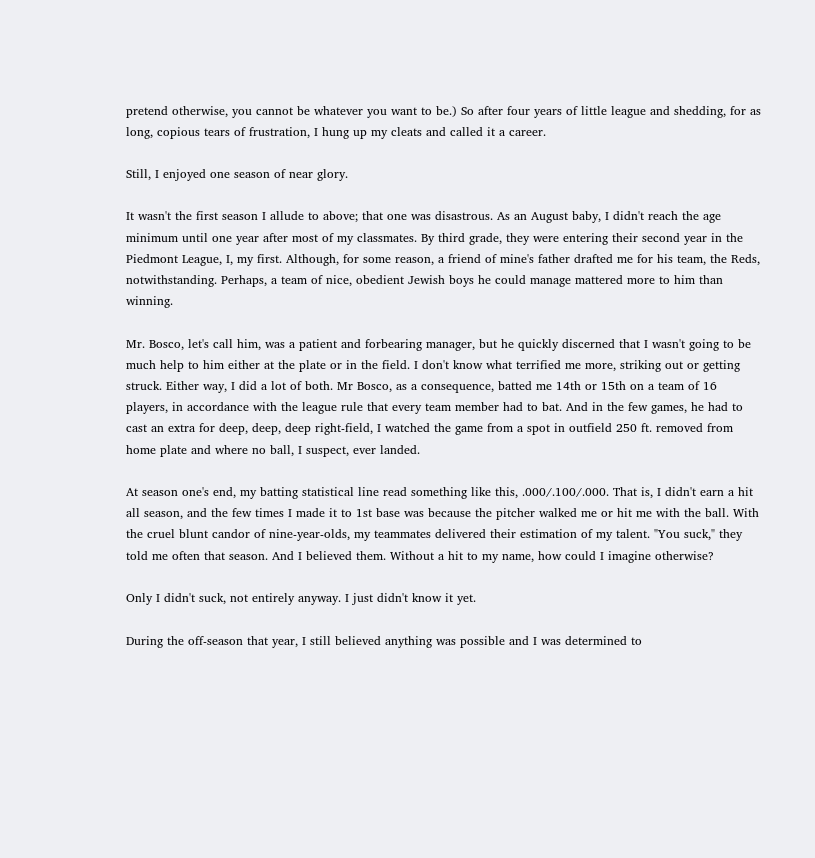pretend otherwise, you cannot be whatever you want to be.) So after four years of little league and shedding, for as long, copious tears of frustration, I hung up my cleats and called it a career.

Still, I enjoyed one season of near glory.

It wasn't the first season I allude to above; that one was disastrous. As an August baby, I didn't reach the age minimum until one year after most of my classmates. By third grade, they were entering their second year in the Piedmont League, I, my first. Although, for some reason, a friend of mine's father drafted me for his team, the Reds, notwithstanding. Perhaps, a team of nice, obedient Jewish boys he could manage mattered more to him than winning.

Mr. Bosco, let's call him, was a patient and forbearing manager, but he quickly discerned that I wasn't going to be much help to him either at the plate or in the field. I don't know what terrified me more, striking out or getting struck. Either way, I did a lot of both. Mr Bosco, as a consequence, batted me 14th or 15th on a team of 16 players, in accordance with the league rule that every team member had to bat. And in the few games, he had to cast an extra for deep, deep, deep right-field, I watched the game from a spot in outfield 250 ft. removed from home plate and where no ball, I suspect, ever landed.

At season one's end, my batting statistical line read something like this, .000/.100/.000. That is, I didn't earn a hit all season, and the few times I made it to 1st base was because the pitcher walked me or hit me with the ball. With the cruel blunt candor of nine-year-olds, my teammates delivered their estimation of my talent. "You suck," they told me often that season. And I believed them. Without a hit to my name, how could I imagine otherwise?

Only I didn't suck, not entirely anyway. I just didn't know it yet.

During the off-season that year, I still believed anything was possible and I was determined to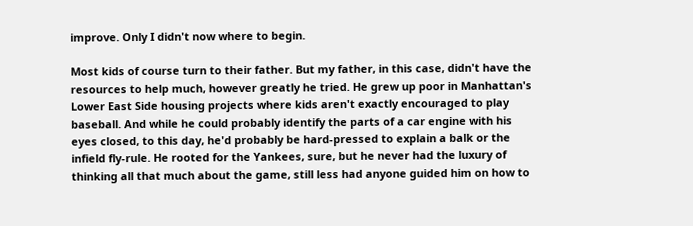improve. Only I didn't now where to begin.

Most kids of course turn to their father. But my father, in this case, didn't have the resources to help much, however greatly he tried. He grew up poor in Manhattan's Lower East Side housing projects where kids aren't exactly encouraged to play baseball. And while he could probably identify the parts of a car engine with his eyes closed, to this day, he'd probably be hard-pressed to explain a balk or the infield fly-rule. He rooted for the Yankees, sure, but he never had the luxury of thinking all that much about the game, still less had anyone guided him on how to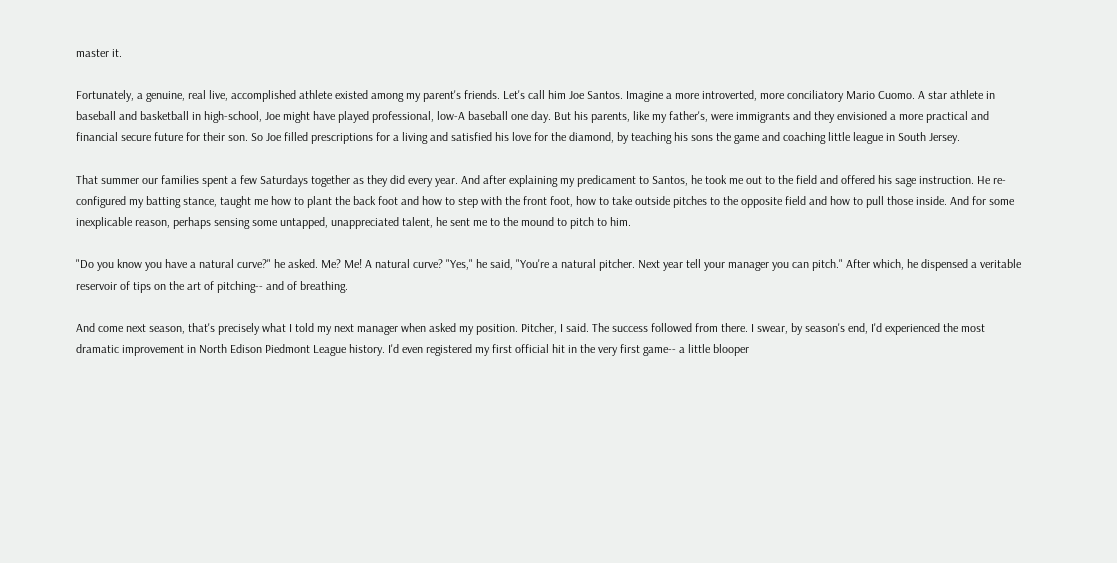master it.

Fortunately, a genuine, real live, accomplished athlete existed among my parent's friends. Let's call him Joe Santos. Imagine a more introverted, more conciliatory Mario Cuomo. A star athlete in baseball and basketball in high-school, Joe might have played professional, low-A baseball one day. But his parents, like my father's, were immigrants and they envisioned a more practical and financial secure future for their son. So Joe filled prescriptions for a living and satisfied his love for the diamond, by teaching his sons the game and coaching little league in South Jersey.

That summer our families spent a few Saturdays together as they did every year. And after explaining my predicament to Santos, he took me out to the field and offered his sage instruction. He re-configured my batting stance, taught me how to plant the back foot and how to step with the front foot, how to take outside pitches to the opposite field and how to pull those inside. And for some inexplicable reason, perhaps sensing some untapped, unappreciated talent, he sent me to the mound to pitch to him.

"Do you know you have a natural curve?" he asked. Me? Me! A natural curve? "Yes," he said, "You're a natural pitcher. Next year tell your manager you can pitch." After which, he dispensed a veritable reservoir of tips on the art of pitching-- and of breathing.

And come next season, that's precisely what I told my next manager when asked my position. Pitcher, I said. The success followed from there. I swear, by season's end, I'd experienced the most dramatic improvement in North Edison Piedmont League history. I'd even registered my first official hit in the very first game-- a little blooper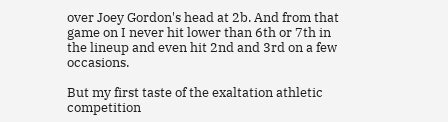over Joey Gordon's head at 2b. And from that game on I never hit lower than 6th or 7th in the lineup and even hit 2nd and 3rd on a few occasions.

But my first taste of the exaltation athletic competition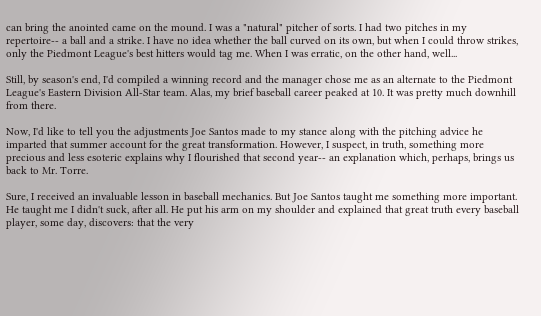can bring the anointed came on the mound. I was a "natural" pitcher of sorts. I had two pitches in my repertoire-- a ball and a strike. I have no idea whether the ball curved on its own, but when I could throw strikes, only the Piedmont League's best hitters would tag me. When I was erratic, on the other hand, well...

Still, by season's end, I'd compiled a winning record and the manager chose me as an alternate to the Piedmont League's Eastern Division All-Star team. Alas, my brief baseball career peaked at 10. It was pretty much downhill from there.

Now, I'd like to tell you the adjustments Joe Santos made to my stance along with the pitching advice he imparted that summer account for the great transformation. However, I suspect, in truth, something more precious and less esoteric explains why I flourished that second year-- an explanation which, perhaps, brings us back to Mr. Torre.

Sure, I received an invaluable lesson in baseball mechanics. But Joe Santos taught me something more important. He taught me I didn't suck, after all. He put his arm on my shoulder and explained that great truth every baseball player, some day, discovers: that the very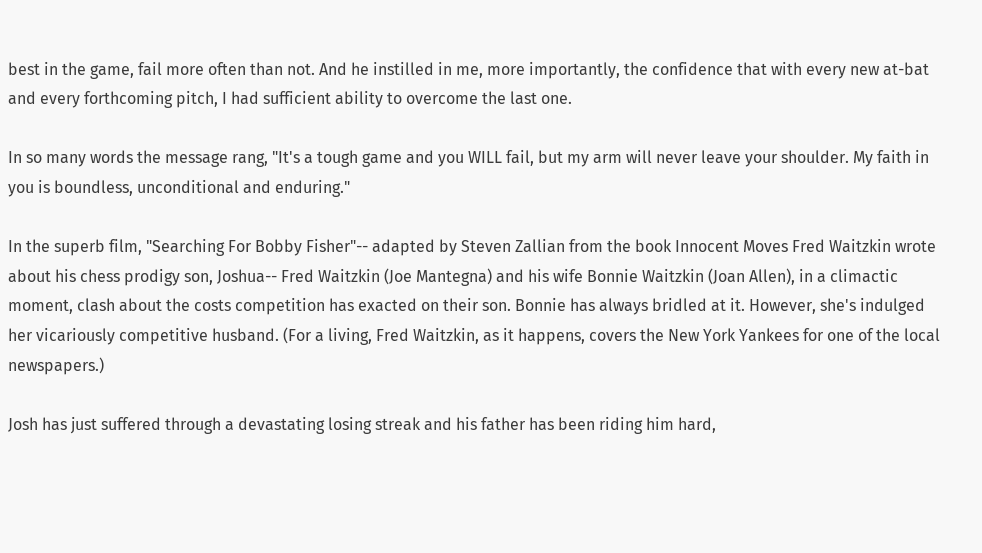best in the game, fail more often than not. And he instilled in me, more importantly, the confidence that with every new at-bat and every forthcoming pitch, I had sufficient ability to overcome the last one.

In so many words the message rang, "It's a tough game and you WILL fail, but my arm will never leave your shoulder. My faith in you is boundless, unconditional and enduring."

In the superb film, "Searching For Bobby Fisher"-- adapted by Steven Zallian from the book Innocent Moves Fred Waitzkin wrote about his chess prodigy son, Joshua-- Fred Waitzkin (Joe Mantegna) and his wife Bonnie Waitzkin (Joan Allen), in a climactic moment, clash about the costs competition has exacted on their son. Bonnie has always bridled at it. However, she's indulged her vicariously competitive husband. (For a living, Fred Waitzkin, as it happens, covers the New York Yankees for one of the local newspapers.)

Josh has just suffered through a devastating losing streak and his father has been riding him hard,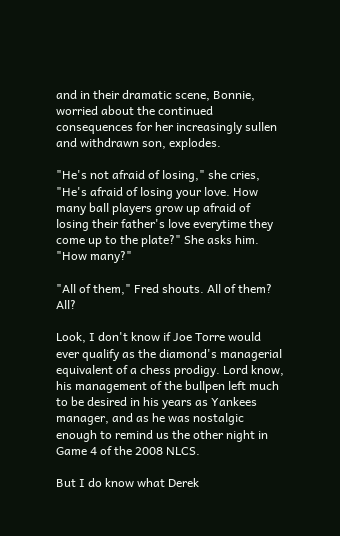and in their dramatic scene, Bonnie, worried about the continued consequences for her increasingly sullen and withdrawn son, explodes.

"He's not afraid of losing," she cries, "He's afraid of losing your love. How many ball players grow up afraid of losing their father's love everytime they come up to the plate?" She asks him. "How many?"

"All of them," Fred shouts. All of them? All?

Look, I don't know if Joe Torre would ever qualify as the diamond's managerial equivalent of a chess prodigy. Lord know, his management of the bullpen left much to be desired in his years as Yankees manager, and as he was nostalgic enough to remind us the other night in Game 4 of the 2008 NLCS.

But I do know what Derek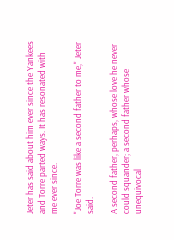Jeter has said about him ever since the Yankees and Torre parted ways. It has resonated with me ever since.

"Joe Torre was like a second father to me," Jeter said.

A second father, perhaps, whose love he never could squander; a second father whose unequivocal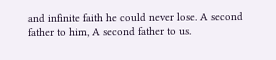and infinite faith he could never lose. A second father to him, A second father to us.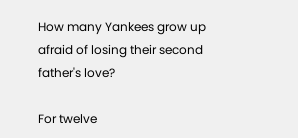How many Yankees grow up afraid of losing their second father's love?

For twelve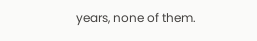years, none of them.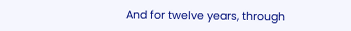And for twelve years, through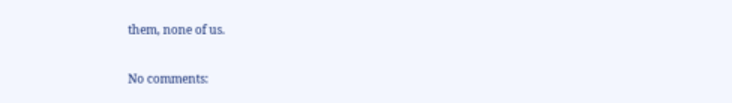them, none of us.

No comments: